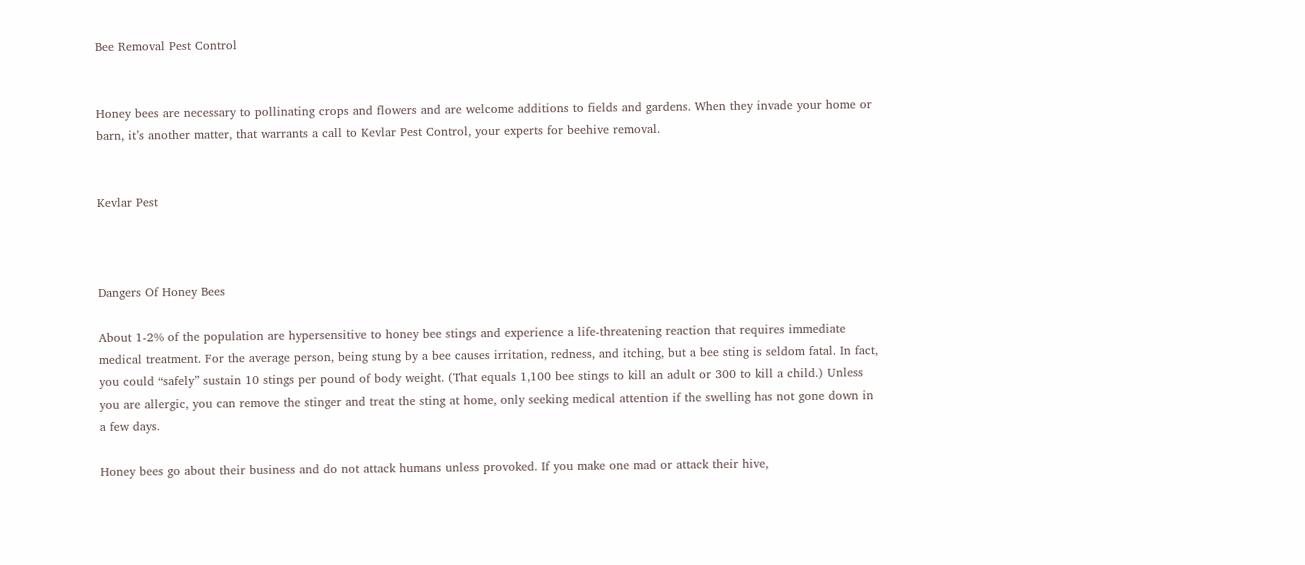Bee Removal Pest Control


Honey bees are necessary to pollinating crops and flowers and are welcome additions to fields and gardens. When they invade your home or barn, it’s another matter, that warrants a call to Kevlar Pest Control, your experts for beehive removal.


Kevlar Pest



Dangers Of Honey Bees

About 1-2% of the population are hypersensitive to honey bee stings and experience a life-threatening reaction that requires immediate medical treatment. For the average person, being stung by a bee causes irritation, redness, and itching, but a bee sting is seldom fatal. In fact, you could “safely” sustain 10 stings per pound of body weight. (That equals 1,100 bee stings to kill an adult or 300 to kill a child.) Unless you are allergic, you can remove the stinger and treat the sting at home, only seeking medical attention if the swelling has not gone down in a few days.

Honey bees go about their business and do not attack humans unless provoked. If you make one mad or attack their hive,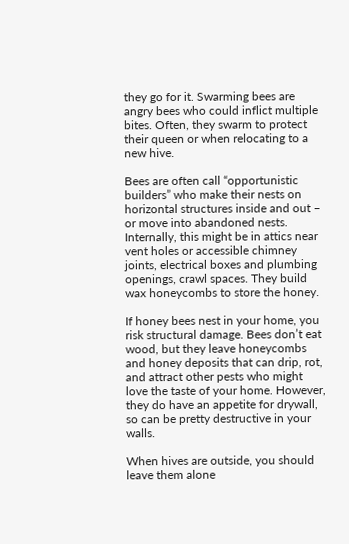they go for it. Swarming bees are angry bees who could inflict multiple bites. Often, they swarm to protect their queen or when relocating to a new hive.

Bees are often call “opportunistic builders” who make their nests on horizontal structures inside and out – or move into abandoned nests. Internally, this might be in attics near vent holes or accessible chimney joints, electrical boxes and plumbing openings, crawl spaces. They build wax honeycombs to store the honey.

If honey bees nest in your home, you risk structural damage. Bees don’t eat wood, but they leave honeycombs and honey deposits that can drip, rot, and attract other pests who might love the taste of your home. However, they do have an appetite for drywall, so can be pretty destructive in your walls.

When hives are outside, you should leave them alone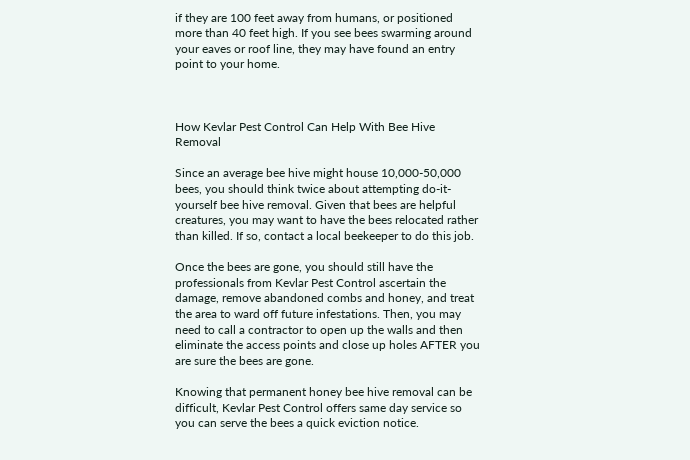if they are 100 feet away from humans, or positioned more than 40 feet high. If you see bees swarming around your eaves or roof line, they may have found an entry point to your home.



How Kevlar Pest Control Can Help With Bee Hive Removal

Since an average bee hive might house 10,000-50,000 bees, you should think twice about attempting do-it-yourself bee hive removal. Given that bees are helpful creatures, you may want to have the bees relocated rather than killed. If so, contact a local beekeeper to do this job.

Once the bees are gone, you should still have the professionals from Kevlar Pest Control ascertain the damage, remove abandoned combs and honey, and treat the area to ward off future infestations. Then, you may need to call a contractor to open up the walls and then eliminate the access points and close up holes AFTER you are sure the bees are gone.

Knowing that permanent honey bee hive removal can be difficult, Kevlar Pest Control offers same day service so you can serve the bees a quick eviction notice.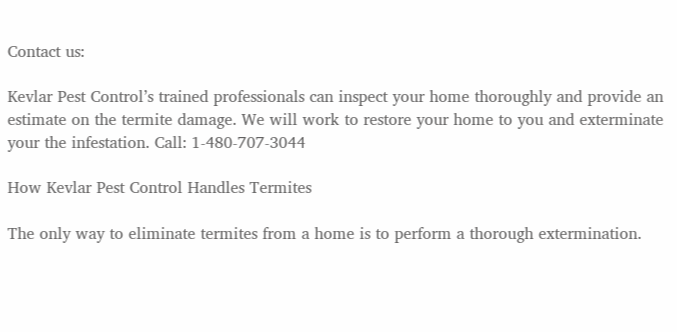Contact us:

Kevlar Pest Control’s trained professionals can inspect your home thoroughly and provide an estimate on the termite damage. We will work to restore your home to you and exterminate your the infestation. Call: 1-480-707-3044

How Kevlar Pest Control Handles Termites

The only way to eliminate termites from a home is to perform a thorough extermination.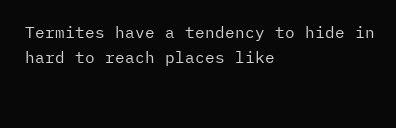Termites have a tendency to hide in hard to reach places like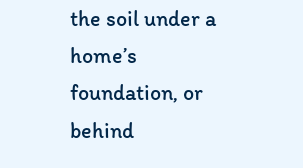the soil under a home’s foundation, or behind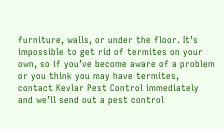furniture, walls, or under the floor. It’s impossible to get rid of termites on your own, so if you’ve become aware of a problem or you think you may have termites, contact Kevlar Pest Control immediately and we’ll send out a pest control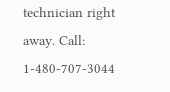technician right away. Call: 1-480-707-3044